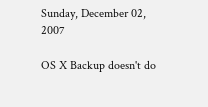Sunday, December 02, 2007

OS X Backup doesn't do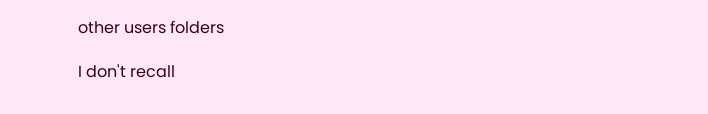other users folders

I don't recall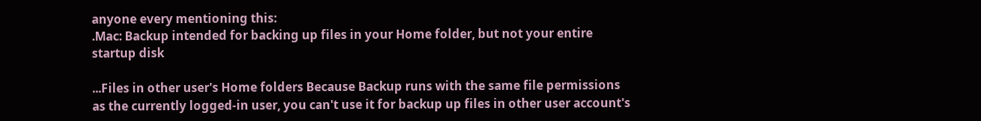anyone every mentioning this:
.Mac: Backup intended for backing up files in your Home folder, but not your entire startup disk

...Files in other user's Home folders Because Backup runs with the same file permissions as the currently logged-in user, you can't use it for backup up files in other user account's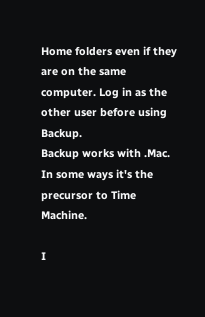Home folders even if they are on the same computer. Log in as the other user before using Backup.
Backup works with .Mac. In some ways it's the precursor to Time Machine.

I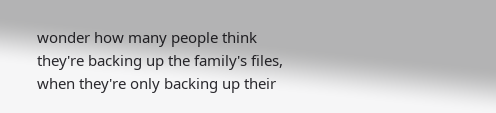wonder how many people think they're backing up the family's files, when they're only backing up their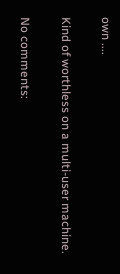own ....

Kind of worthless on a multi-user machine.

No comments: